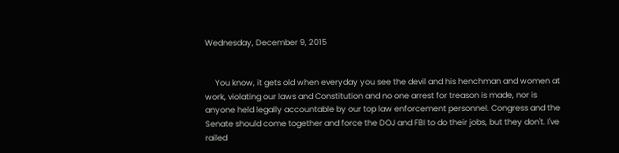Wednesday, December 9, 2015


     You know, it gets old when everyday you see the devil and his henchman and women at work, violating our laws and Constitution and no one arrest for treason is made, nor is anyone held legally accountable by our top law enforcement personnel. Congress and the Senate should come together and force the DOJ and FBI to do their jobs, but they don't. I've railed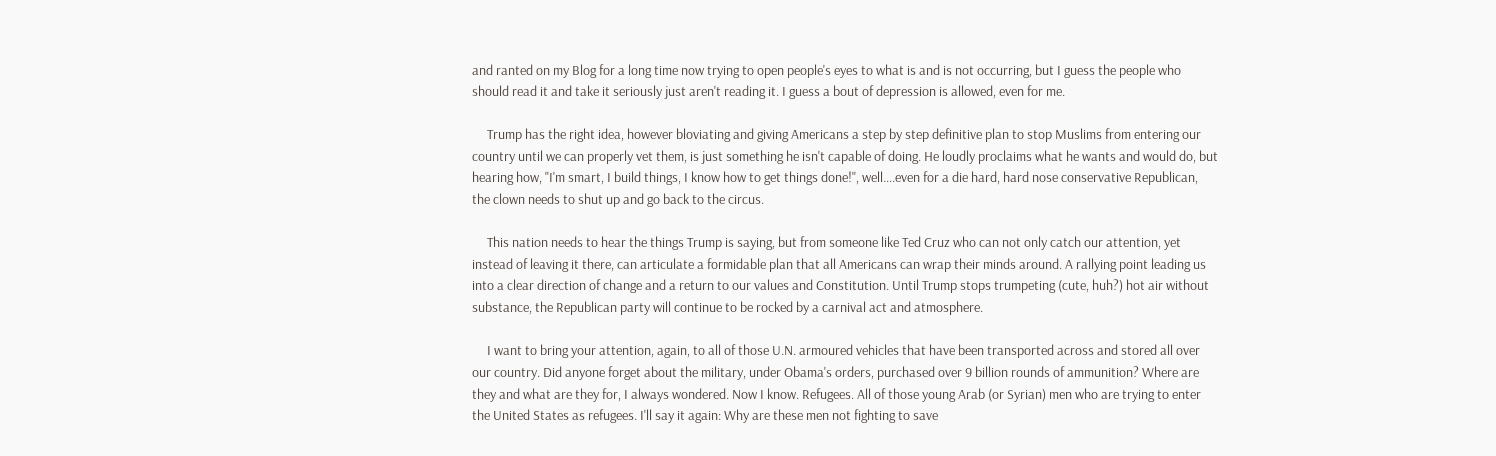and ranted on my Blog for a long time now trying to open people's eyes to what is and is not occurring, but I guess the people who should read it and take it seriously just aren't reading it. I guess a bout of depression is allowed, even for me.

     Trump has the right idea, however bloviating and giving Americans a step by step definitive plan to stop Muslims from entering our country until we can properly vet them, is just something he isn't capable of doing. He loudly proclaims what he wants and would do, but hearing how, "I'm smart, I build things, I know how to get things done!", well....even for a die hard, hard nose conservative Republican, the clown needs to shut up and go back to the circus.

     This nation needs to hear the things Trump is saying, but from someone like Ted Cruz who can not only catch our attention, yet instead of leaving it there, can articulate a formidable plan that all Americans can wrap their minds around. A rallying point leading us into a clear direction of change and a return to our values and Constitution. Until Trump stops trumpeting (cute, huh?) hot air without substance, the Republican party will continue to be rocked by a carnival act and atmosphere.

     I want to bring your attention, again, to all of those U.N. armoured vehicles that have been transported across and stored all over our country. Did anyone forget about the military, under Obama's orders, purchased over 9 billion rounds of ammunition? Where are they and what are they for, I always wondered. Now I know. Refugees. All of those young Arab (or Syrian) men who are trying to enter the United States as refugees. I'll say it again: Why are these men not fighting to save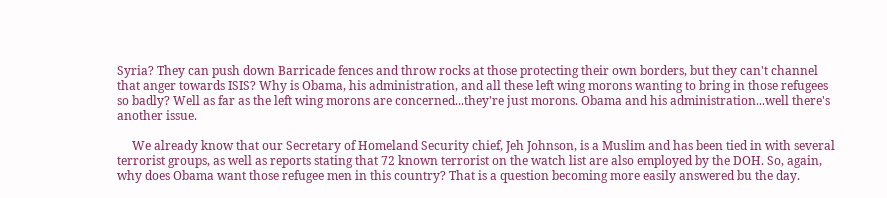Syria? They can push down Barricade fences and throw rocks at those protecting their own borders, but they can't channel that anger towards ISIS? Why is Obama, his administration, and all these left wing morons wanting to bring in those refugees so badly? Well as far as the left wing morons are concerned...they're just morons. Obama and his administration...well there's another issue.

     We already know that our Secretary of Homeland Security chief, Jeh Johnson, is a Muslim and has been tied in with several terrorist groups, as well as reports stating that 72 known terrorist on the watch list are also employed by the DOH. So, again, why does Obama want those refugee men in this country? That is a question becoming more easily answered bu the day.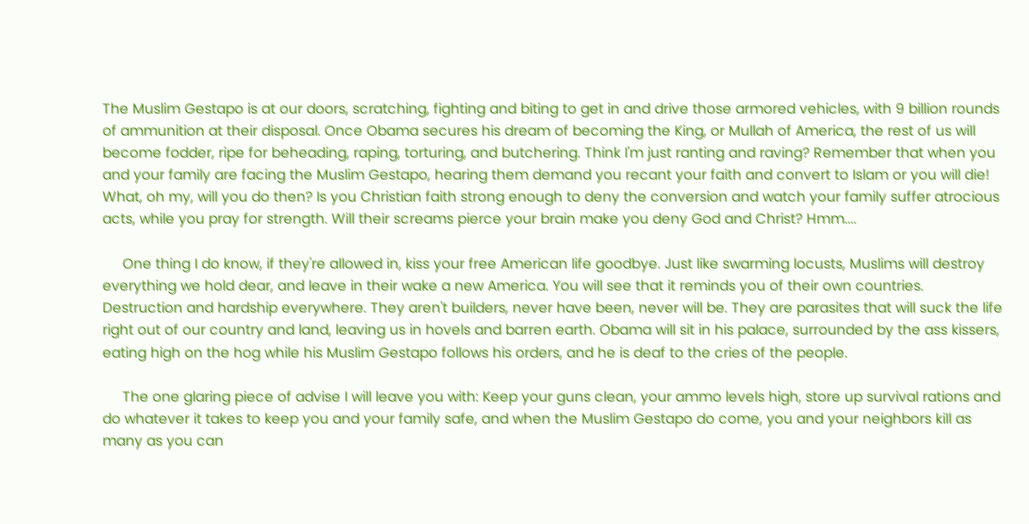The Muslim Gestapo is at our doors, scratching, fighting and biting to get in and drive those armored vehicles, with 9 billion rounds of ammunition at their disposal. Once Obama secures his dream of becoming the King, or Mullah of America, the rest of us will become fodder, ripe for beheading, raping, torturing, and butchering. Think I'm just ranting and raving? Remember that when you and your family are facing the Muslim Gestapo, hearing them demand you recant your faith and convert to Islam or you will die! What, oh my, will you do then? Is you Christian faith strong enough to deny the conversion and watch your family suffer atrocious acts, while you pray for strength. Will their screams pierce your brain make you deny God and Christ? Hmm....

     One thing I do know, if they're allowed in, kiss your free American life goodbye. Just like swarming locusts, Muslims will destroy everything we hold dear, and leave in their wake a new America. You will see that it reminds you of their own countries. Destruction and hardship everywhere. They aren't builders, never have been, never will be. They are parasites that will suck the life right out of our country and land, leaving us in hovels and barren earth. Obama will sit in his palace, surrounded by the ass kissers, eating high on the hog while his Muslim Gestapo follows his orders, and he is deaf to the cries of the people.

     The one glaring piece of advise I will leave you with: Keep your guns clean, your ammo levels high, store up survival rations and do whatever it takes to keep you and your family safe, and when the Muslim Gestapo do come, you and your neighbors kill as many as you can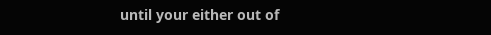until your either out of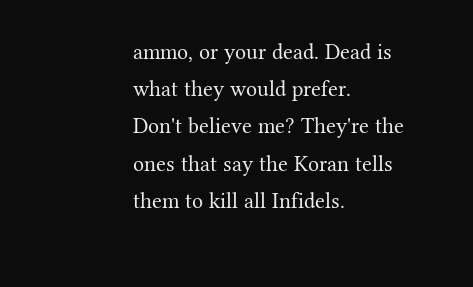ammo, or your dead. Dead is what they would prefer. Don't believe me? They're the ones that say the Koran tells them to kill all Infidels.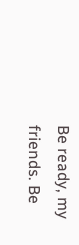Be ready, my friends. Be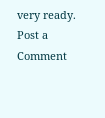very ready.
Post a Comment